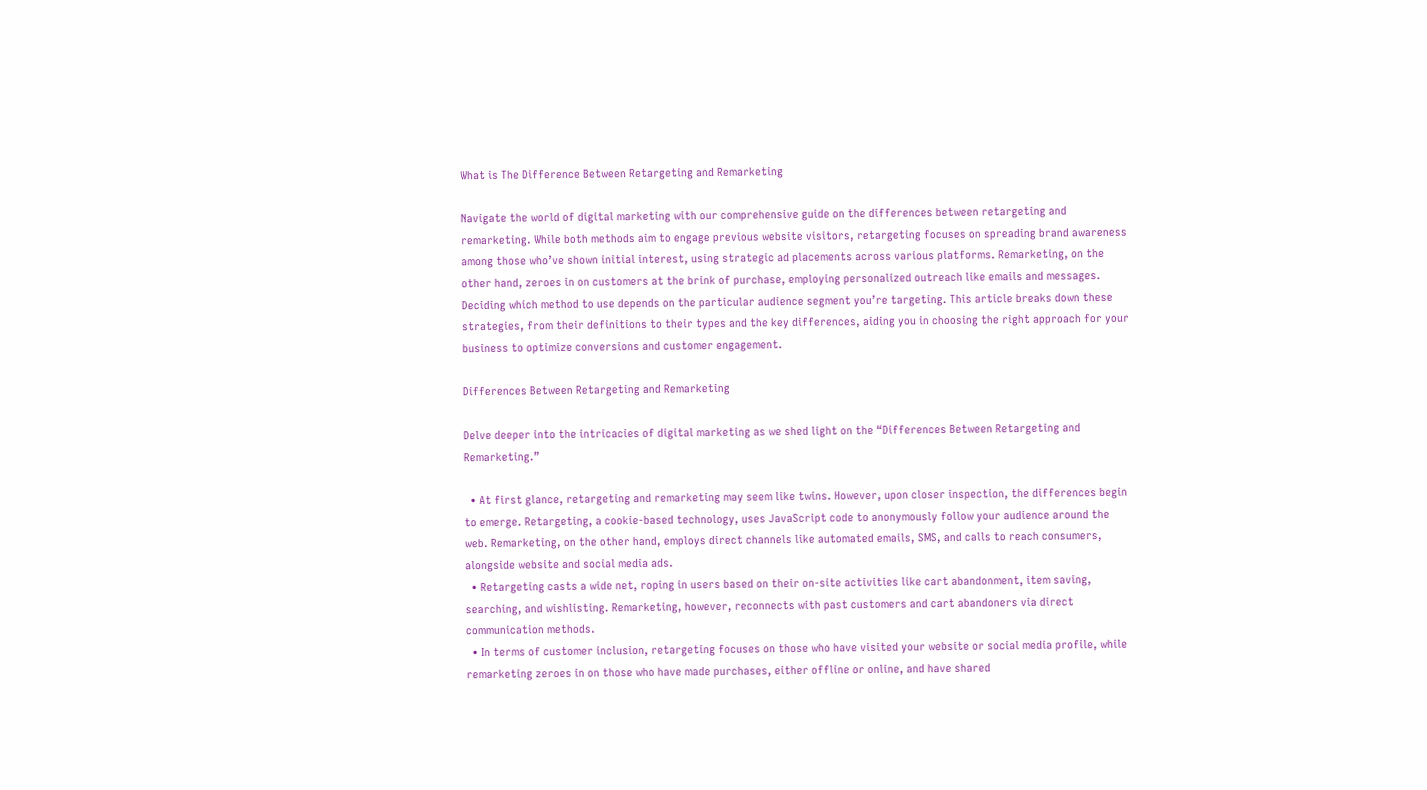What is The Difference Between Retargeting and Remarketing

Navigate the world of digital marketing with our comprehensive guide on the differences between retargeting and remarketing. While both methods aim to engage previous website visitors, retargeting focuses on spreading brand awareness among those who’ve shown initial interest, using strategic ad placements across various platforms. Remarketing, on the other hand, zeroes in on customers at the brink of purchase, employing personalized outreach like emails and messages. Deciding which method to use depends on the particular audience segment you’re targeting. This article breaks down these strategies, from their definitions to their types and the key differences, aiding you in choosing the right approach for your business to optimize conversions and customer engagement.

Differences Between Retargeting and Remarketing

Delve deeper into the intricacies of digital marketing as we shed light on the “Differences Between Retargeting and Remarketing.”

  • At first glance, retargeting and remarketing may seem like twins. However, upon closer inspection, the differences begin to emerge. Retargeting, a cookie-based technology, uses JavaScript code to anonymously follow your audience around the web. Remarketing, on the other hand, employs direct channels like automated emails, SMS, and calls to reach consumers, alongside website and social media ads.
  • Retargeting casts a wide net, roping in users based on their on-site activities like cart abandonment, item saving, searching, and wishlisting. Remarketing, however, reconnects with past customers and cart abandoners via direct communication methods.
  • In terms of customer inclusion, retargeting focuses on those who have visited your website or social media profile, while remarketing zeroes in on those who have made purchases, either offline or online, and have shared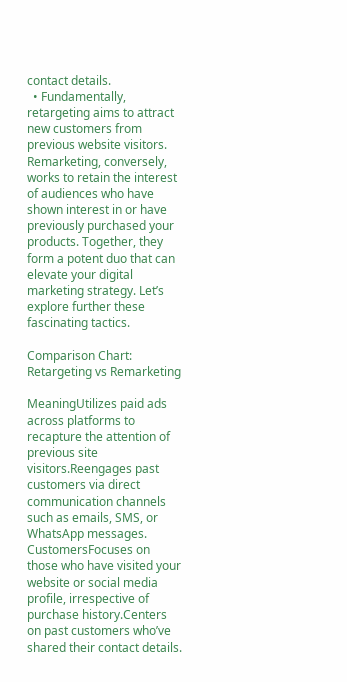contact details.
  • Fundamentally, retargeting aims to attract new customers from previous website visitors. Remarketing, conversely, works to retain the interest of audiences who have shown interest in or have previously purchased your products. Together, they form a potent duo that can elevate your digital marketing strategy. Let’s explore further these fascinating tactics.

Comparison Chart: Retargeting vs Remarketing

MeaningUtilizes paid ads across platforms to recapture the attention of previous site visitors.Reengages past customers via direct communication channels such as emails, SMS, or WhatsApp messages.
CustomersFocuses on those who have visited your website or social media profile, irrespective of purchase history.Centers on past customers who’ve shared their contact details.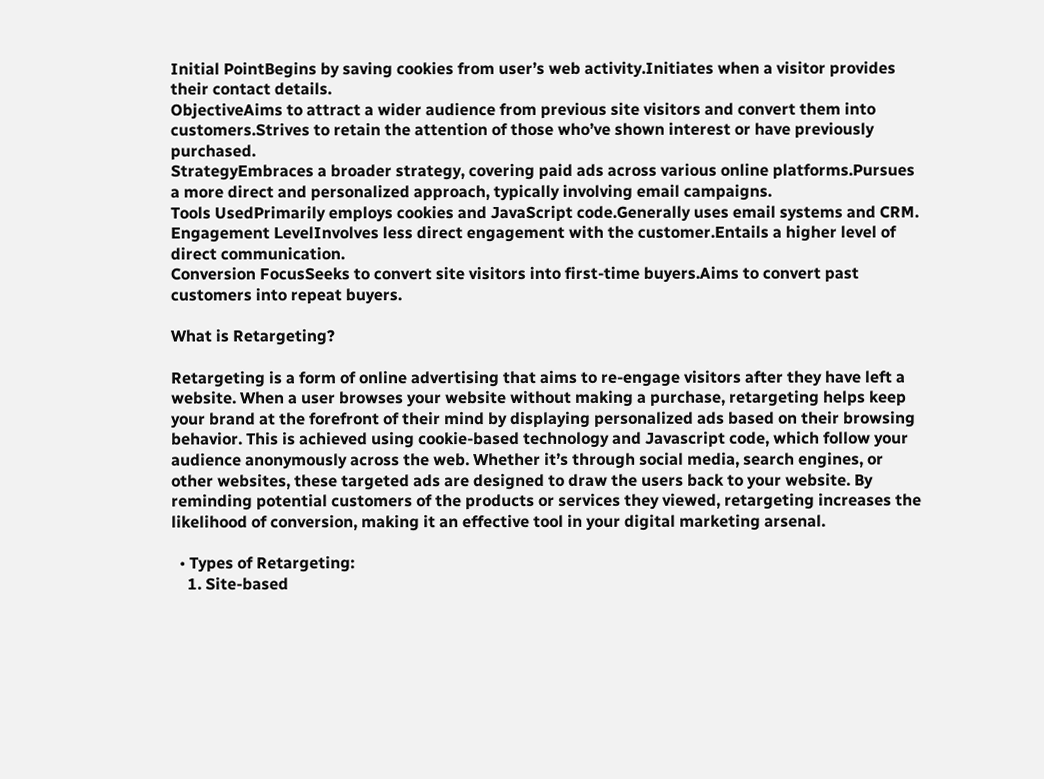Initial PointBegins by saving cookies from user’s web activity.Initiates when a visitor provides their contact details.
ObjectiveAims to attract a wider audience from previous site visitors and convert them into customers.Strives to retain the attention of those who’ve shown interest or have previously purchased.
StrategyEmbraces a broader strategy, covering paid ads across various online platforms.Pursues a more direct and personalized approach, typically involving email campaigns.
Tools UsedPrimarily employs cookies and JavaScript code.Generally uses email systems and CRM.
Engagement LevelInvolves less direct engagement with the customer.Entails a higher level of direct communication.
Conversion FocusSeeks to convert site visitors into first-time buyers.Aims to convert past customers into repeat buyers.

What is Retargeting?

Retargeting is a form of online advertising that aims to re-engage visitors after they have left a website. When a user browses your website without making a purchase, retargeting helps keep your brand at the forefront of their mind by displaying personalized ads based on their browsing behavior. This is achieved using cookie-based technology and Javascript code, which follow your audience anonymously across the web. Whether it’s through social media, search engines, or other websites, these targeted ads are designed to draw the users back to your website. By reminding potential customers of the products or services they viewed, retargeting increases the likelihood of conversion, making it an effective tool in your digital marketing arsenal.

  • Types of Retargeting:
    1. Site-based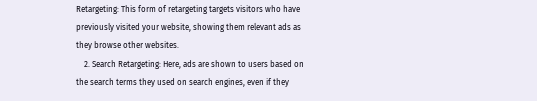Retargeting: This form of retargeting targets visitors who have previously visited your website, showing them relevant ads as they browse other websites.
    2. Search Retargeting: Here, ads are shown to users based on the search terms they used on search engines, even if they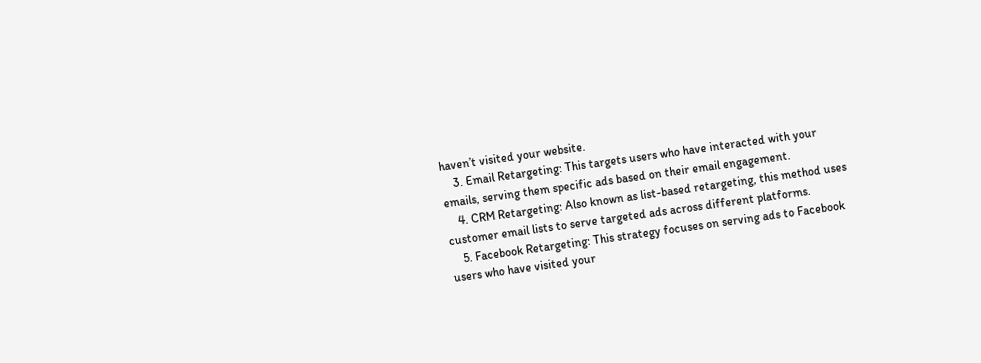haven’t visited your website.
    3. Email Retargeting: This targets users who have interacted with your emails, serving them specific ads based on their email engagement.
    4. CRM Retargeting: Also known as list-based retargeting, this method uses customer email lists to serve targeted ads across different platforms.
    5. Facebook Retargeting: This strategy focuses on serving ads to Facebook users who have visited your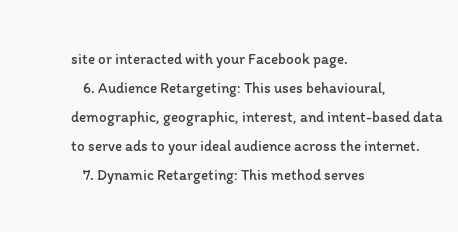site or interacted with your Facebook page.
    6. Audience Retargeting: This uses behavioural, demographic, geographic, interest, and intent-based data to serve ads to your ideal audience across the internet.
    7. Dynamic Retargeting: This method serves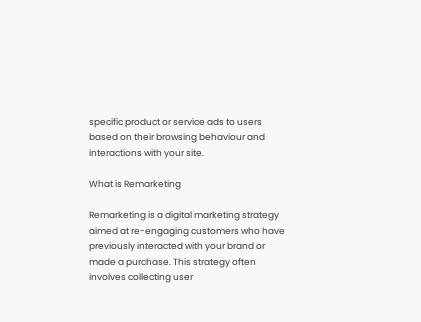specific product or service ads to users based on their browsing behaviour and interactions with your site.

What is Remarketing

Remarketing is a digital marketing strategy aimed at re-engaging customers who have previously interacted with your brand or made a purchase. This strategy often involves collecting user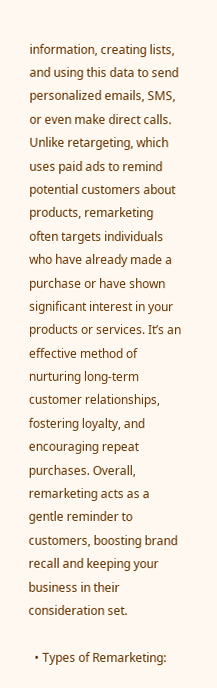information, creating lists, and using this data to send personalized emails, SMS, or even make direct calls. Unlike retargeting, which uses paid ads to remind potential customers about products, remarketing often targets individuals who have already made a purchase or have shown significant interest in your products or services. It’s an effective method of nurturing long-term customer relationships, fostering loyalty, and encouraging repeat purchases. Overall, remarketing acts as a gentle reminder to customers, boosting brand recall and keeping your business in their consideration set.

  • Types of Remarketing: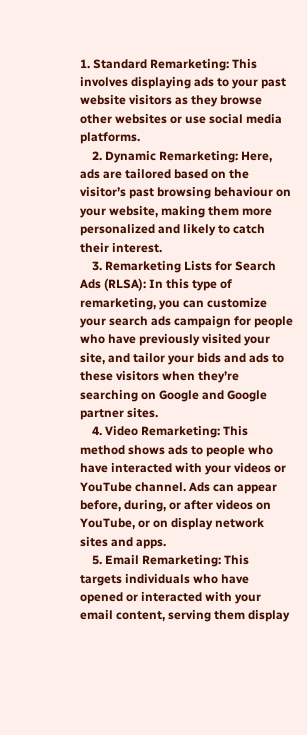1. Standard Remarketing: This involves displaying ads to your past website visitors as they browse other websites or use social media platforms.
    2. Dynamic Remarketing: Here, ads are tailored based on the visitor’s past browsing behaviour on your website, making them more personalized and likely to catch their interest.
    3. Remarketing Lists for Search Ads (RLSA): In this type of remarketing, you can customize your search ads campaign for people who have previously visited your site, and tailor your bids and ads to these visitors when they’re searching on Google and Google partner sites.
    4. Video Remarketing: This method shows ads to people who have interacted with your videos or YouTube channel. Ads can appear before, during, or after videos on YouTube, or on display network sites and apps.
    5. Email Remarketing: This targets individuals who have opened or interacted with your email content, serving them display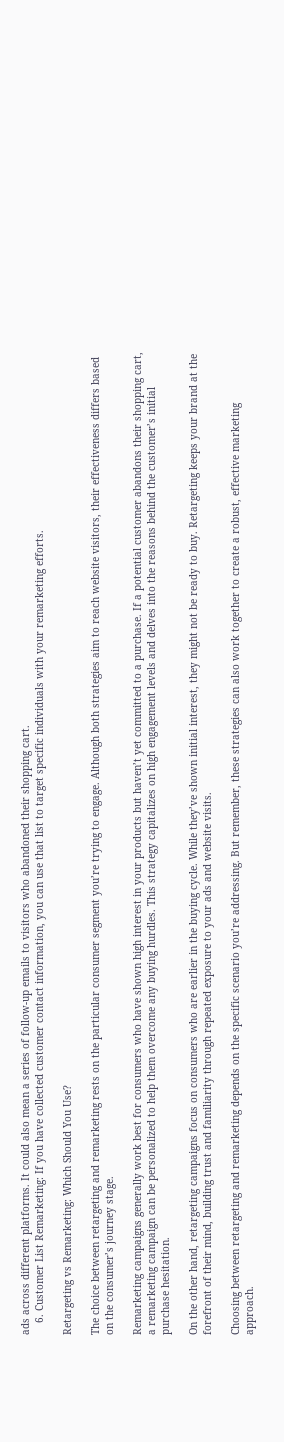ads across different platforms. It could also mean a series of follow-up emails to visitors who abandoned their shopping cart.
    6. Customer List Remarketing: If you have collected customer contact information, you can use that list to target specific individuals with your remarketing efforts.

Retargeting vs Remarketing: Which Should You Use?

The choice between retargeting and remarketing rests on the particular consumer segment you’re trying to engage. Although both strategies aim to reach website visitors, their effectiveness differs based on the consumer’s journey stage.

Remarketing campaigns generally work best for consumers who have shown high interest in your products but haven’t yet committed to a purchase. If a potential customer abandons their shopping cart, a remarketing campaign can be personalized to help them overcome any buying hurdles. This strategy capitalizes on high engagement levels and delves into the reasons behind the customer’s initial purchase hesitation.

On the other hand, retargeting campaigns focus on consumers who are earlier in the buying cycle. While they’ve shown initial interest, they might not be ready to buy. Retargeting keeps your brand at the forefront of their mind, building trust and familiarity through repeated exposure to your ads and website visits.

Choosing between retargeting and remarketing depends on the specific scenario you’re addressing. But remember, these strategies can also work together to create a robust, effective marketing approach.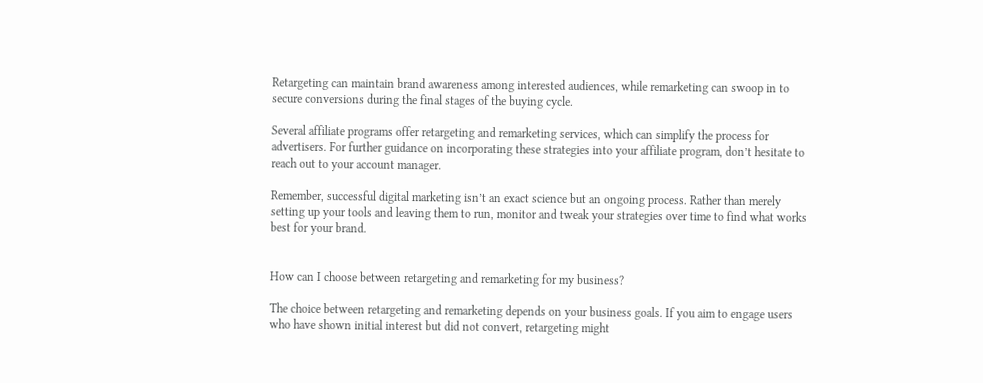Retargeting can maintain brand awareness among interested audiences, while remarketing can swoop in to secure conversions during the final stages of the buying cycle.

Several affiliate programs offer retargeting and remarketing services, which can simplify the process for advertisers. For further guidance on incorporating these strategies into your affiliate program, don’t hesitate to reach out to your account manager.

Remember, successful digital marketing isn’t an exact science but an ongoing process. Rather than merely setting up your tools and leaving them to run, monitor and tweak your strategies over time to find what works best for your brand.


How can I choose between retargeting and remarketing for my business?

The choice between retargeting and remarketing depends on your business goals. If you aim to engage users who have shown initial interest but did not convert, retargeting might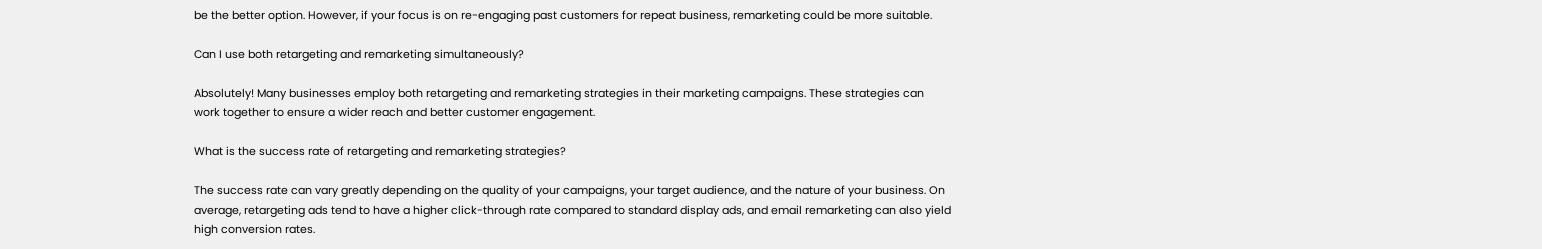be the better option. However, if your focus is on re-engaging past customers for repeat business, remarketing could be more suitable.

Can I use both retargeting and remarketing simultaneously?

Absolutely! Many businesses employ both retargeting and remarketing strategies in their marketing campaigns. These strategies can work together to ensure a wider reach and better customer engagement.

What is the success rate of retargeting and remarketing strategies?

The success rate can vary greatly depending on the quality of your campaigns, your target audience, and the nature of your business. On average, retargeting ads tend to have a higher click-through rate compared to standard display ads, and email remarketing can also yield high conversion rates.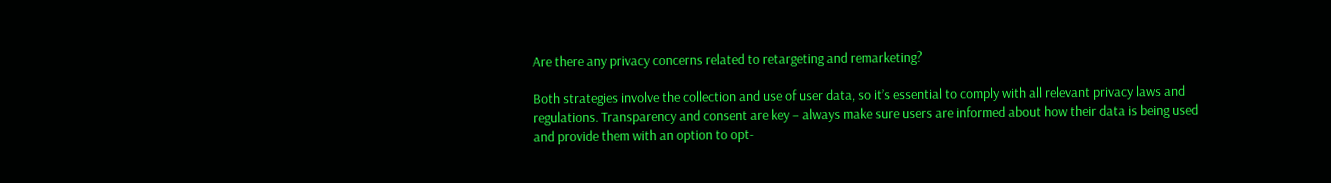Are there any privacy concerns related to retargeting and remarketing?

Both strategies involve the collection and use of user data, so it’s essential to comply with all relevant privacy laws and regulations. Transparency and consent are key – always make sure users are informed about how their data is being used and provide them with an option to opt-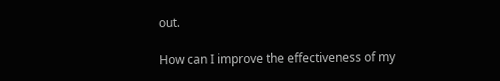out.

How can I improve the effectiveness of my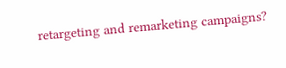retargeting and remarketing campaigns?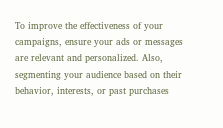To improve the effectiveness of your campaigns, ensure your ads or messages are relevant and personalized. Also, segmenting your audience based on their behavior, interests, or past purchases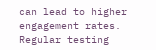can lead to higher engagement rates. Regular testing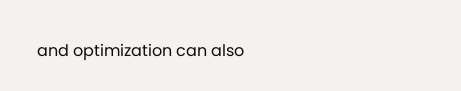and optimization can also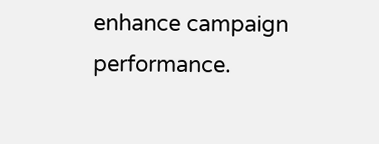enhance campaign performance.